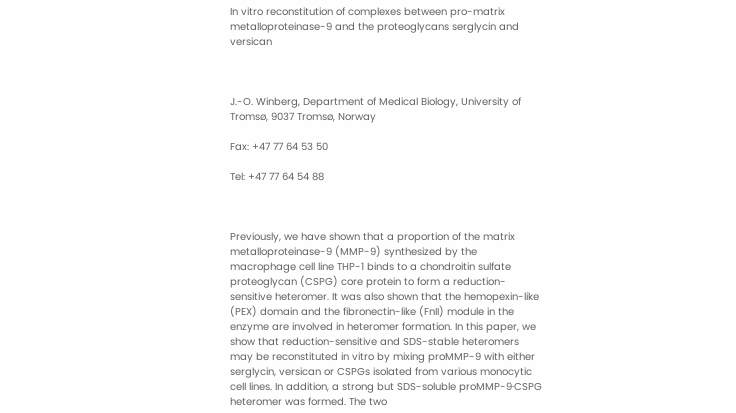In vitro reconstitution of complexes between pro-matrix metalloproteinase-9 and the proteoglycans serglycin and versican



J.-O. Winberg, Department of Medical Biology, University of Tromsø, 9037 Tromsø, Norway

Fax: +47 77 64 53 50

Tel: +47 77 64 54 88



Previously, we have shown that a proportion of the matrix metalloproteinase-9 (MMP-9) synthesized by the macrophage cell line THP-1 binds to a chondroitin sulfate proteoglycan (CSPG) core protein to form a reduction-sensitive heteromer. It was also shown that the hemopexin-like (PEX) domain and the fibronectin-like (FnII) module in the enzyme are involved in heteromer formation. In this paper, we show that reduction-sensitive and SDS-stable heteromers may be reconstituted in vitro by mixing proMMP-9 with either serglycin, versican or CSPGs isolated from various monocytic cell lines. In addition, a strong but SDS-soluble proMMP-9·CSPG heteromer was formed. The two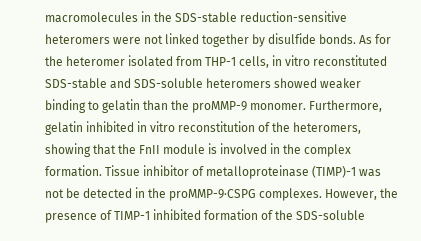macromolecules in the SDS-stable reduction-sensitive heteromers were not linked together by disulfide bonds. As for the heteromer isolated from THP-1 cells, in vitro reconstituted SDS-stable and SDS-soluble heteromers showed weaker binding to gelatin than the proMMP-9 monomer. Furthermore, gelatin inhibited in vitro reconstitution of the heteromers, showing that the FnII module is involved in the complex formation. Tissue inhibitor of metalloproteinase (TIMP)-1 was not be detected in the proMMP-9·CSPG complexes. However, the presence of TIMP-1 inhibited formation of the SDS-soluble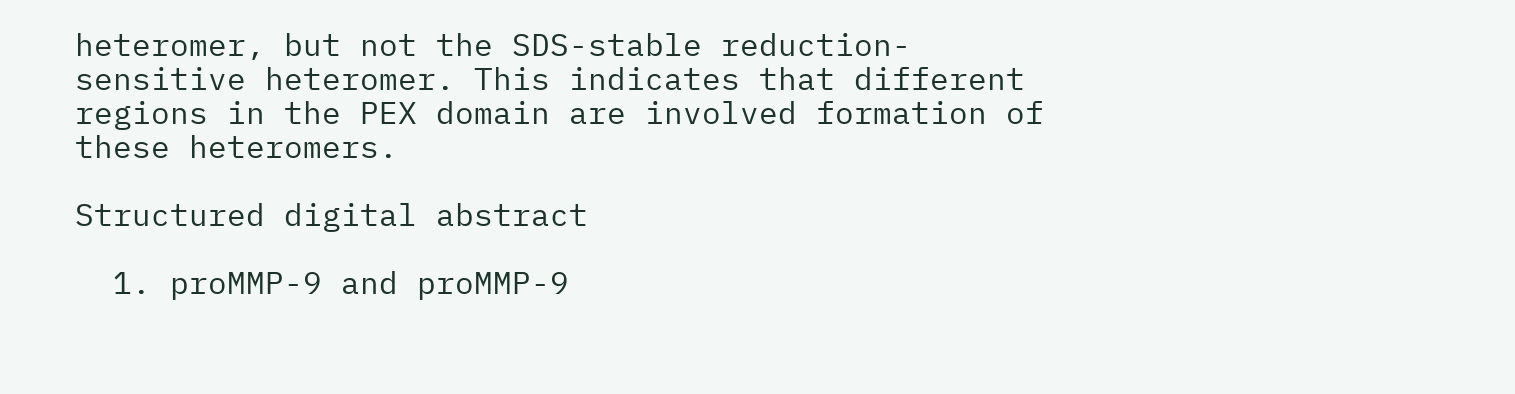heteromer, but not the SDS-stable reduction-sensitive heteromer. This indicates that different regions in the PEX domain are involved formation of these heteromers.

Structured digital abstract

  1. proMMP-9 and proMMP-9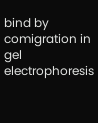bind by comigration in gel electrophoresis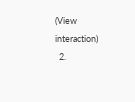(View interaction)
  2.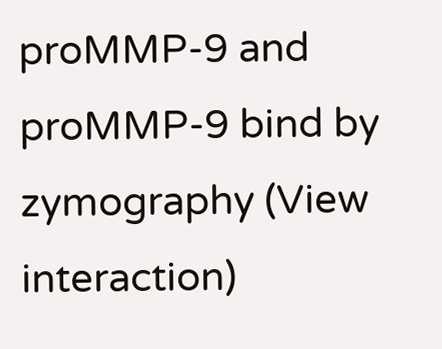proMMP-9 and proMMP-9 bind by zymography (View interaction)